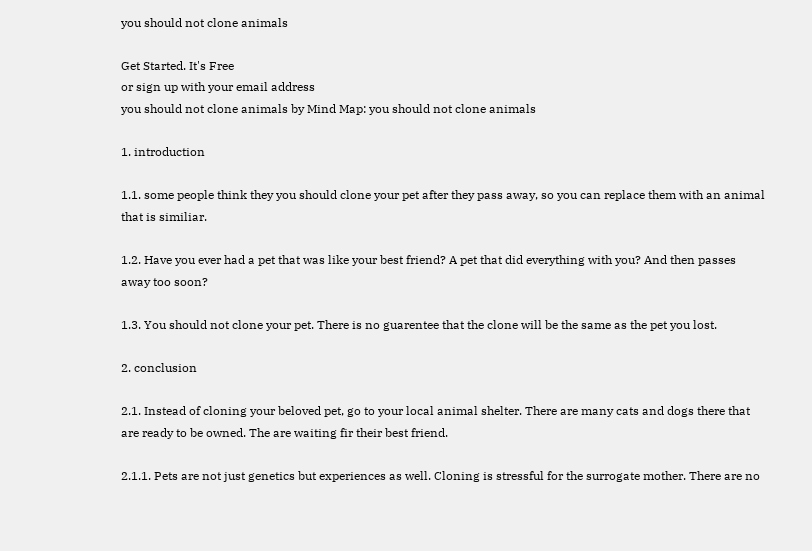you should not clone animals

Get Started. It's Free
or sign up with your email address
you should not clone animals by Mind Map: you should not clone animals

1. introduction

1.1. some people think they you should clone your pet after they pass away, so you can replace them with an animal that is similiar.

1.2. Have you ever had a pet that was like your best friend? A pet that did everything with you? And then passes away too soon?

1.3. You should not clone your pet. There is no guarentee that the clone will be the same as the pet you lost.

2. conclusion

2.1. Instead of cloning your beloved pet, go to your local animal shelter. There are many cats and dogs there that are ready to be owned. The are waiting fir their best friend.

2.1.1. Pets are not just genetics but experiences as well. Cloning is stressful for the surrogate mother. There are no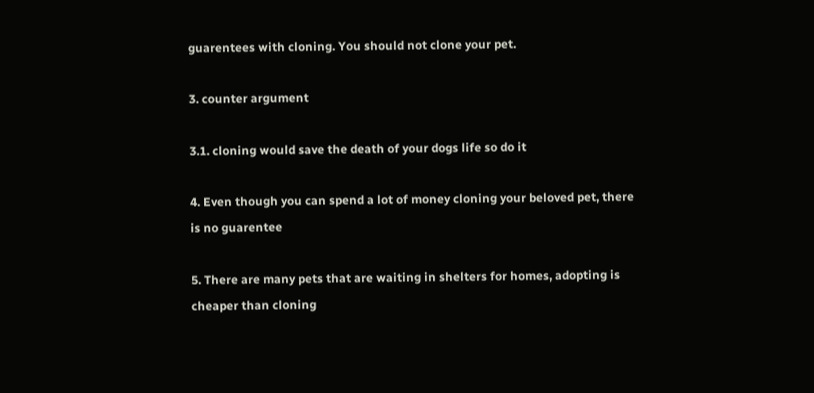guarentees with cloning. You should not clone your pet.

3. counter argument

3.1. cloning would save the death of your dogs life so do it

4. Even though you can spend a lot of money cloning your beloved pet, there is no guarentee

5. There are many pets that are waiting in shelters for homes, adopting is cheaper than cloning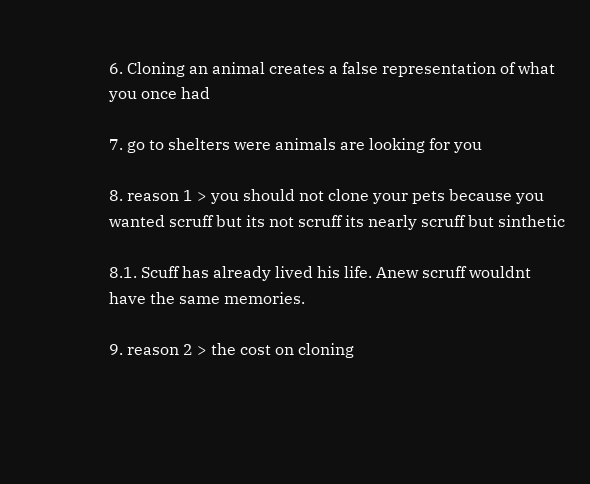6. Cloning an animal creates a false representation of what you once had

7. go to shelters were animals are looking for you

8. reason 1 > you should not clone your pets because you wanted scruff but its not scruff its nearly scruff but sinthetic

8.1. Scuff has already lived his life. Anew scruff wouldnt have the same memories.

9. reason 2 > the cost on cloning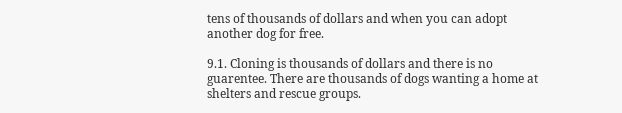tens of thousands of dollars and when you can adopt another dog for free.

9.1. Cloning is thousands of dollars and there is no guarentee. There are thousands of dogs wanting a home at shelters and rescue groups.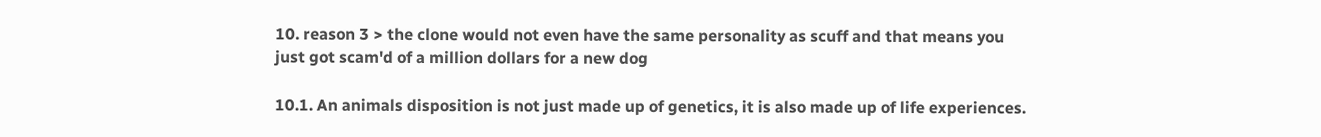10. reason 3 > the clone would not even have the same personality as scuff and that means you just got scam'd of a million dollars for a new dog

10.1. An animals disposition is not just made up of genetics, it is also made up of life experiences.